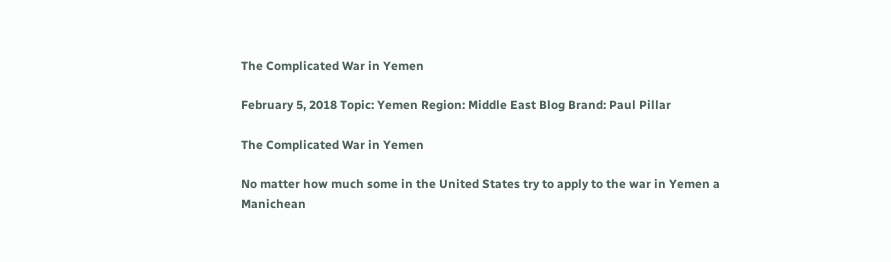The Complicated War in Yemen

February 5, 2018 Topic: Yemen Region: Middle East Blog Brand: Paul Pillar

The Complicated War in Yemen

No matter how much some in the United States try to apply to the war in Yemen a Manichean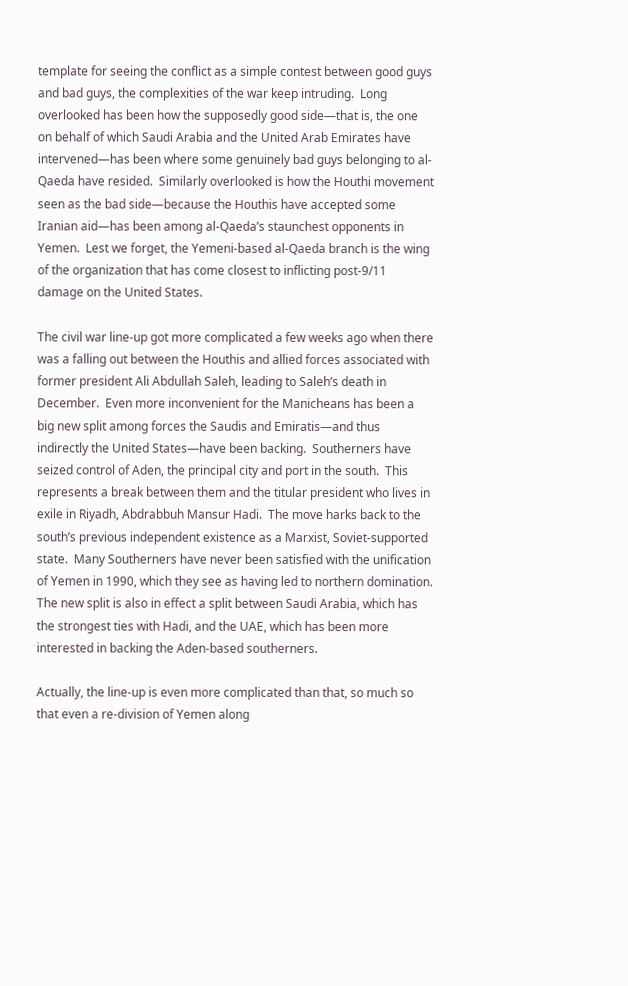template for seeing the conflict as a simple contest between good guys and bad guys, the complexities of the war keep intruding.  Long overlooked has been how the supposedly good side—that is, the one on behalf of which Saudi Arabia and the United Arab Emirates have intervened—has been where some genuinely bad guys belonging to al-Qaeda have resided.  Similarly overlooked is how the Houthi movement seen as the bad side—because the Houthis have accepted some Iranian aid—has been among al-Qaeda’s staunchest opponents in Yemen.  Lest we forget, the Yemeni-based al-Qaeda branch is the wing of the organization that has come closest to inflicting post-9/11 damage on the United States.

The civil war line-up got more complicated a few weeks ago when there was a falling out between the Houthis and allied forces associated with former president Ali Abdullah Saleh, leading to Saleh’s death in December.  Even more inconvenient for the Manicheans has been a big new split among forces the Saudis and Emiratis—and thus indirectly the United States—have been backing.  Southerners have seized control of Aden, the principal city and port in the south.  This represents a break between them and the titular president who lives in exile in Riyadh, Abdrabbuh Mansur Hadi.  The move harks back to the south’s previous independent existence as a Marxist, Soviet-supported state.  Many Southerners have never been satisfied with the unification of Yemen in 1990, which they see as having led to northern domination.  The new split is also in effect a split between Saudi Arabia, which has the strongest ties with Hadi, and the UAE, which has been more interested in backing the Aden-based southerners.

Actually, the line-up is even more complicated than that, so much so that even a re-division of Yemen along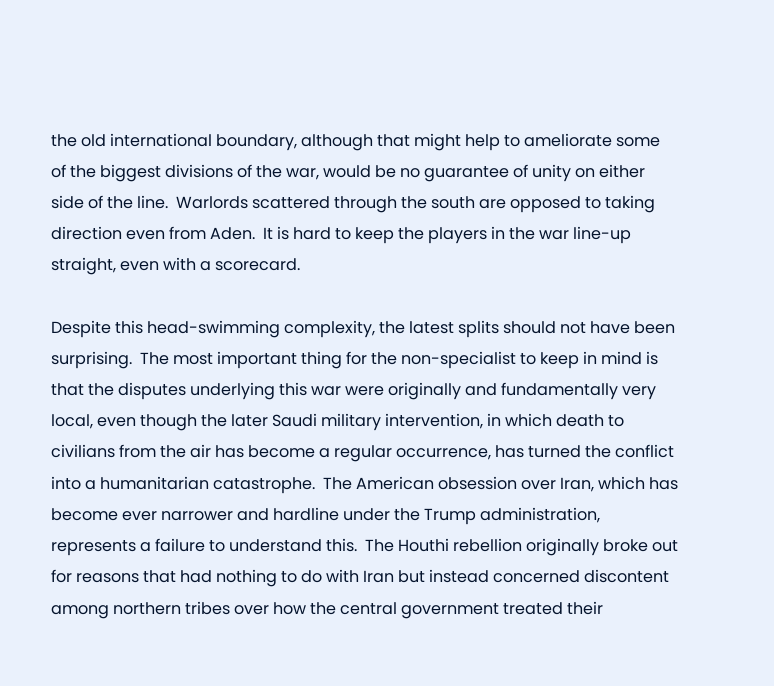the old international boundary, although that might help to ameliorate some of the biggest divisions of the war, would be no guarantee of unity on either side of the line.  Warlords scattered through the south are opposed to taking direction even from Aden.  It is hard to keep the players in the war line-up straight, even with a scorecard.

Despite this head-swimming complexity, the latest splits should not have been surprising.  The most important thing for the non-specialist to keep in mind is that the disputes underlying this war were originally and fundamentally very local, even though the later Saudi military intervention, in which death to civilians from the air has become a regular occurrence, has turned the conflict into a humanitarian catastrophe.  The American obsession over Iran, which has become ever narrower and hardline under the Trump administration, represents a failure to understand this.  The Houthi rebellion originally broke out for reasons that had nothing to do with Iran but instead concerned discontent among northern tribes over how the central government treated their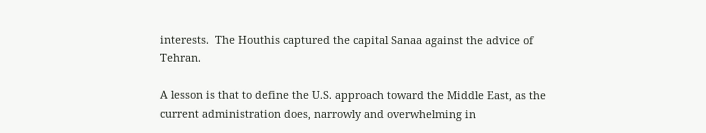interests.  The Houthis captured the capital Sanaa against the advice of Tehran.

A lesson is that to define the U.S. approach toward the Middle East, as the current administration does, narrowly and overwhelming in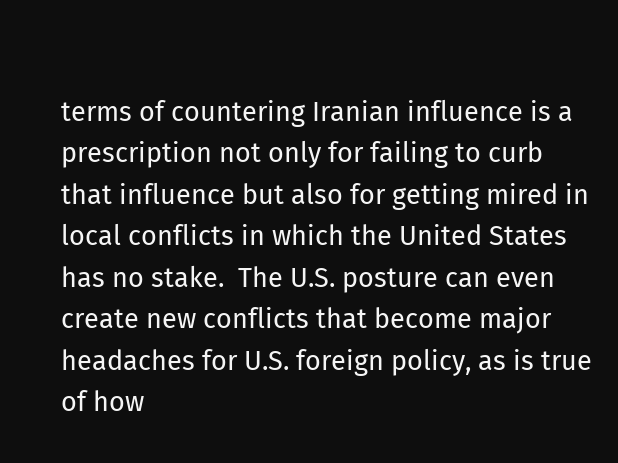terms of countering Iranian influence is a prescription not only for failing to curb that influence but also for getting mired in local conflicts in which the United States has no stake.  The U.S. posture can even create new conflicts that become major headaches for U.S. foreign policy, as is true of how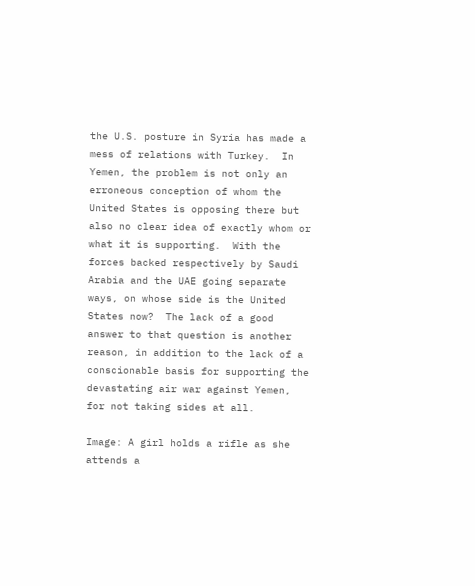the U.S. posture in Syria has made a mess of relations with Turkey.  In Yemen, the problem is not only an erroneous conception of whom the United States is opposing there but also no clear idea of exactly whom or what it is supporting.  With the forces backed respectively by Saudi Arabia and the UAE going separate ways, on whose side is the United States now?  The lack of a good answer to that question is another reason, in addition to the lack of a conscionable basis for supporting the devastating air war against Yemen, for not taking sides at all.

Image: A girl holds a rifle as she attends a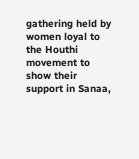gathering held by women loyal to the Houthi movement to show their support in Sanaa,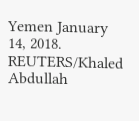Yemen January 14, 2018. REUTERS/Khaled Abdullah